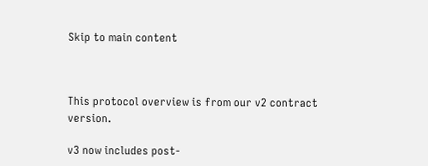Skip to main content



This protocol overview is from our v2 contract version.

v3 now includes post-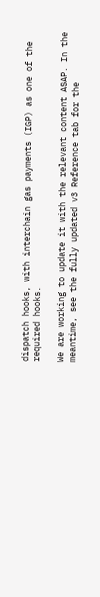dispatch hooks, with interchain gas payments (IGP) as one of the required hooks.

We are working to update it with the relevant content ASAP. In the meantime, see the fully updated v3 Reference tab for the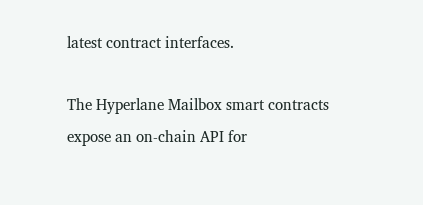latest contract interfaces.

The Hyperlane Mailbox smart contracts expose an on-chain API for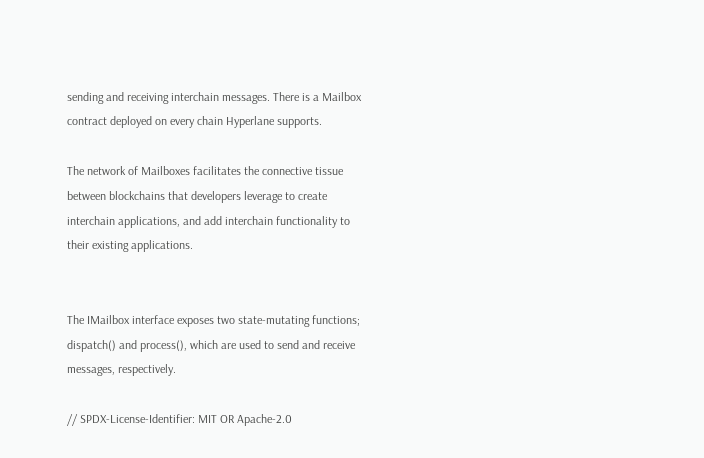sending and receiving interchain messages. There is a Mailbox contract deployed on every chain Hyperlane supports.

The network of Mailboxes facilitates the connective tissue between blockchains that developers leverage to create interchain applications, and add interchain functionality to their existing applications.


The IMailbox interface exposes two state-mutating functions; dispatch() and process(), which are used to send and receive messages, respectively.

// SPDX-License-Identifier: MIT OR Apache-2.0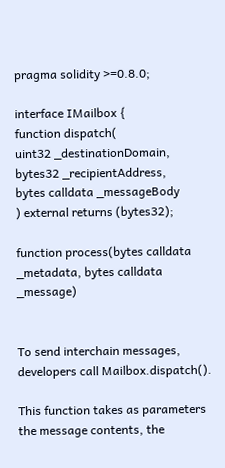pragma solidity >=0.8.0;

interface IMailbox {
function dispatch(
uint32 _destinationDomain,
bytes32 _recipientAddress,
bytes calldata _messageBody
) external returns (bytes32);

function process(bytes calldata _metadata, bytes calldata _message)


To send interchain messages, developers call Mailbox.dispatch().

This function takes as parameters the message contents, the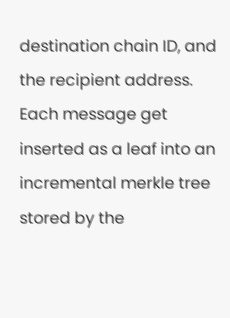destination chain ID, and the recipient address. Each message get inserted as a leaf into an incremental merkle tree stored by the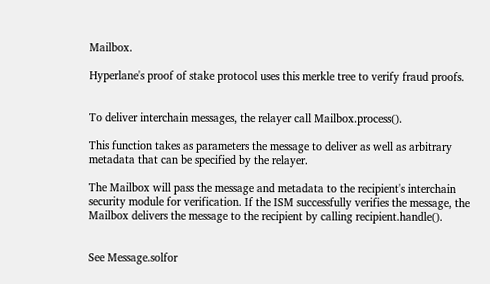Mailbox.

Hyperlane's proof of stake protocol uses this merkle tree to verify fraud proofs.


To deliver interchain messages, the relayer call Mailbox.process().

This function takes as parameters the message to deliver as well as arbitrary metadata that can be specified by the relayer.

The Mailbox will pass the message and metadata to the recipient's interchain security module for verification. If the ISM successfully verifies the message, the Mailbox delivers the message to the recipient by calling recipient.handle().


See Message.solfor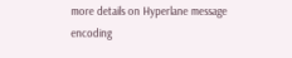more details on Hyperlane message encoding